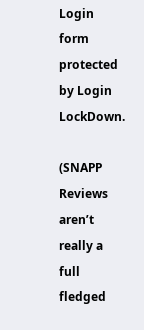Login form protected by Login LockDown.

(SNAPP Reviews aren’t really a full fledged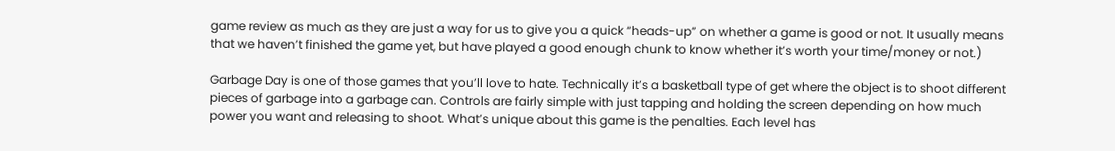game review as much as they are just a way for us to give you a quick “heads-up” on whether a game is good or not. It usually means that we haven’t finished the game yet, but have played a good enough chunk to know whether it’s worth your time/money or not.)

Garbage Day is one of those games that you’ll love to hate. Technically it’s a basketball type of get where the object is to shoot different pieces of garbage into a garbage can. Controls are fairly simple with just tapping and holding the screen depending on how much power you want and releasing to shoot. What’s unique about this game is the penalties. Each level has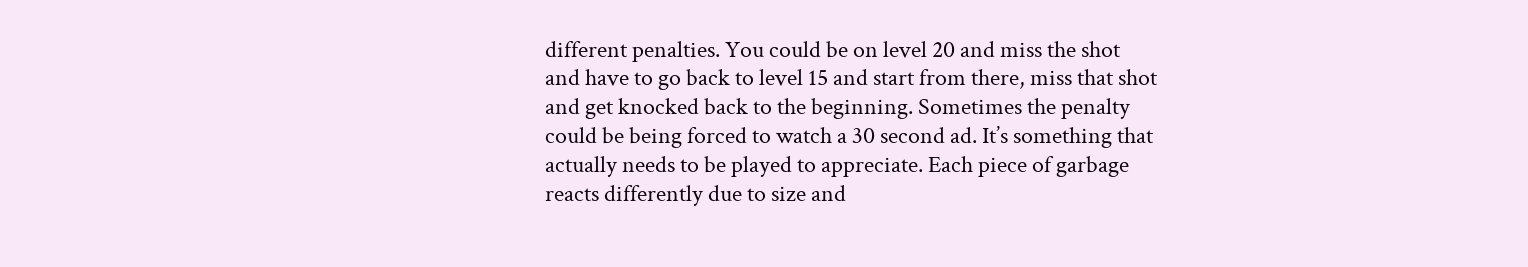different penalties. You could be on level 20 and miss the shot and have to go back to level 15 and start from there, miss that shot and get knocked back to the beginning. Sometimes the penalty could be being forced to watch a 30 second ad. It’s something that actually needs to be played to appreciate. Each piece of garbage reacts differently due to size and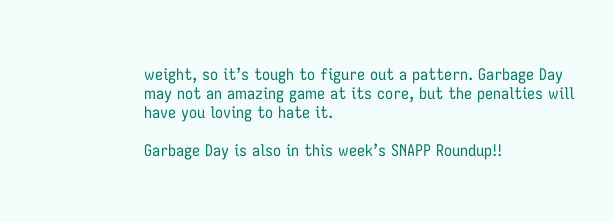weight, so it’s tough to figure out a pattern. Garbage Day may not an amazing game at its core, but the penalties will have you loving to hate it.

Garbage Day is also in this week’s SNAPP Roundup!!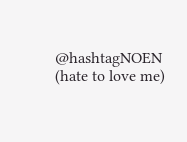@hashtagNOEN (hate to love me)